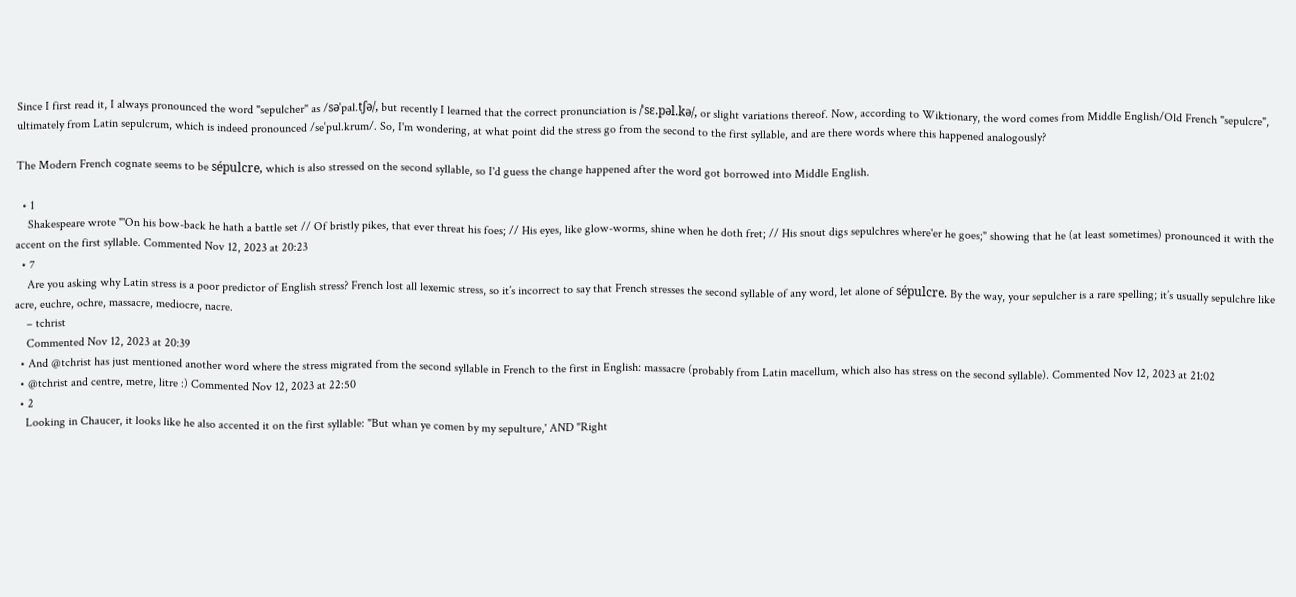Since I first read it, I always pronounced the word "sepulcher" as /səˈpal.tʃə/, but recently I learned that the correct pronunciation is /ˈsɛ.pəl.kə/, or slight variations thereof. Now, according to Wiktionary, the word comes from Middle English/Old French "sepulcre", ultimately from Latin sepulcrum, which is indeed pronounced /seˈpul.krum/. So, I'm wondering, at what point did the stress go from the second to the first syllable, and are there words where this happened analogously?

The Modern French cognate seems to be sépulcre, which is also stressed on the second syllable, so I'd guess the change happened after the word got borrowed into Middle English.

  • 1
    Shakespeare wrote "'On his bow-back he hath a battle set // Of bristly pikes, that ever threat his foes; // His eyes, like glow-worms, shine when he doth fret; // His snout digs sepulchres where'er he goes;" showing that he (at least sometimes) pronounced it with the accent on the first syllable. Commented Nov 12, 2023 at 20:23
  • 7
    Are you asking why Latin stress is a poor predictor of English stress? French lost all lexemic stress, so it’s incorrect to say that French stresses the second syllable of any word, let alone of sépulcre. By the way, your sepulcher is a rare spelling; it’s usually sepulchre like acre, euchre, ochre, massacre, mediocre, nacre.
    – tchrist
    Commented Nov 12, 2023 at 20:39
  • And @tchrist has just mentioned another word where the stress migrated from the second syllable in French to the first in English: massacre (probably from Latin macellum, which also has stress on the second syllable). Commented Nov 12, 2023 at 21:02
  • @tchrist and centre, metre, litre :) Commented Nov 12, 2023 at 22:50
  • 2
    Looking in Chaucer, it looks like he also accented it on the first syllable: "But whan ye comen by my sepulture,' AND "Right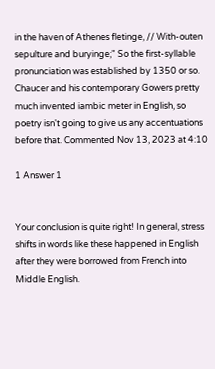in the haven of Athenes fletinge, // With-outen sepulture and buryinge;" So the first-syllable pronunciation was established by 1350 or so. Chaucer and his contemporary Gowers pretty much invented iambic meter in English, so poetry isn't going to give us any accentuations before that. Commented Nov 13, 2023 at 4:10

1 Answer 1


Your conclusion is quite right! In general, stress shifts in words like these happened in English after they were borrowed from French into Middle English.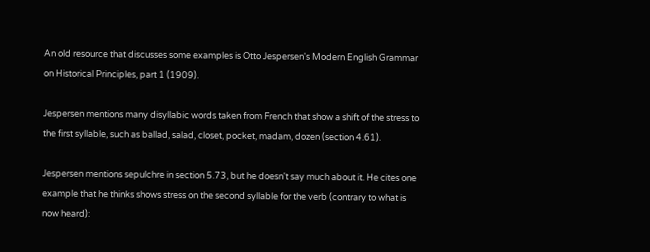An old resource that discusses some examples is Otto Jespersen's Modern English Grammar on Historical Principles, part 1 (1909).

Jespersen mentions many disyllabic words taken from French that show a shift of the stress to the first syllable, such as ballad, salad, closet, pocket, madam, dozen (section 4.61).

Jespersen mentions sepulchre in section 5.73, but he doesn't say much about it. He cites one example that he thinks shows stress on the second syllable for the verb (contrary to what is now heard):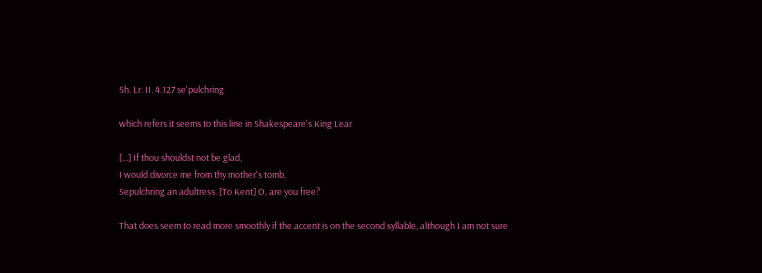Sh. Lr. II. 4.127 se'pulchring

which refers it seems to this line in Shakespeare's King Lear

[...] If thou shouldst not be glad,
I would divorce me from thy mother's tomb,
Sepulchring an adultress. [To Kent] O, are you free?

That does seem to read more smoothly if the accent is on the second syllable, although I am not sure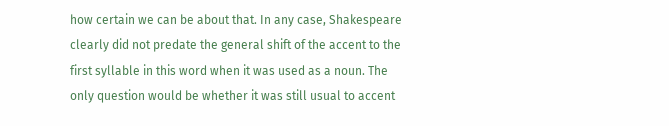how certain we can be about that. In any case, Shakespeare clearly did not predate the general shift of the accent to the first syllable in this word when it was used as a noun. The only question would be whether it was still usual to accent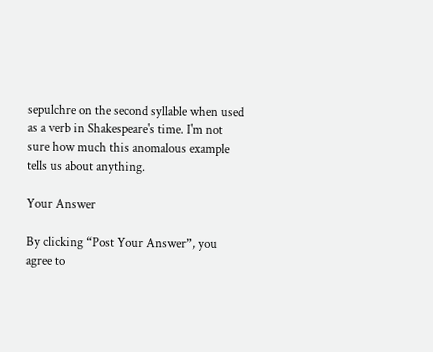sepulchre on the second syllable when used as a verb in Shakespeare's time. I'm not sure how much this anomalous example tells us about anything.

Your Answer

By clicking “Post Your Answer”, you agree to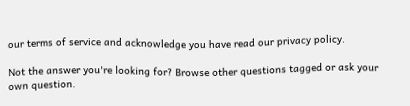our terms of service and acknowledge you have read our privacy policy.

Not the answer you're looking for? Browse other questions tagged or ask your own question.